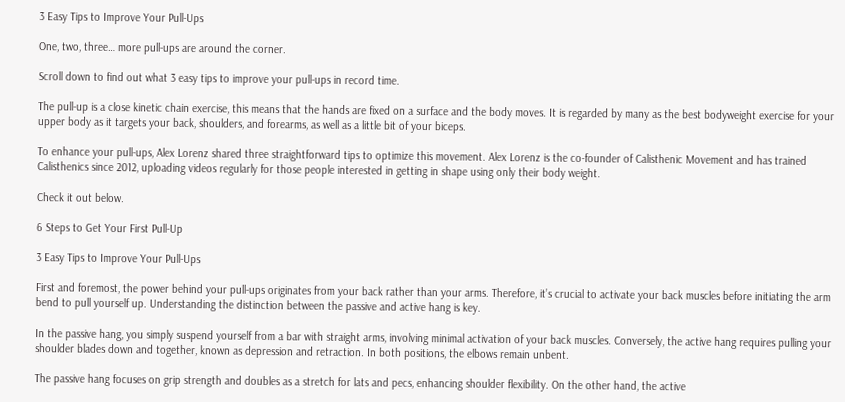3 Easy Tips to Improve Your Pull-Ups

One, two, three… more pull-ups are around the corner.

Scroll down to find out what 3 easy tips to improve your pull-ups in record time.

The pull-up is a close kinetic chain exercise, this means that the hands are fixed on a surface and the body moves. It is regarded by many as the best bodyweight exercise for your upper body as it targets your back, shoulders, and forearms, as well as a little bit of your biceps.

To enhance your pull-ups, Alex Lorenz shared three straightforward tips to optimize this movement. Alex Lorenz is the co-founder of Calisthenic Movement and has trained Calisthenics since 2012, uploading videos regularly for those people interested in getting in shape using only their body weight.

Check it out below.

6 Steps to Get Your First Pull-Up

3 Easy Tips to Improve Your Pull-Ups

First and foremost, the power behind your pull-ups originates from your back rather than your arms. Therefore, it’s crucial to activate your back muscles before initiating the arm bend to pull yourself up. Understanding the distinction between the passive and active hang is key.

In the passive hang, you simply suspend yourself from a bar with straight arms, involving minimal activation of your back muscles. Conversely, the active hang requires pulling your shoulder blades down and together, known as depression and retraction. In both positions, the elbows remain unbent.

The passive hang focuses on grip strength and doubles as a stretch for lats and pecs, enhancing shoulder flexibility. On the other hand, the active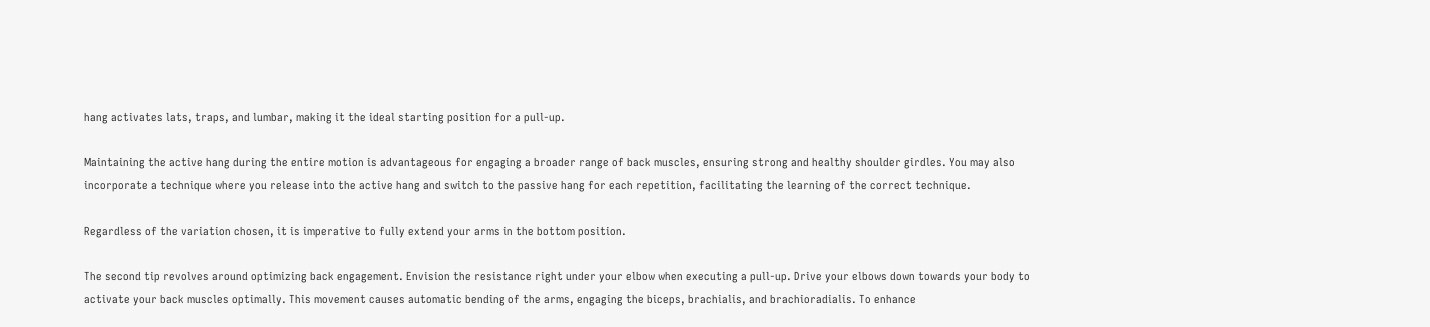hang activates lats, traps, and lumbar, making it the ideal starting position for a pull-up.

Maintaining the active hang during the entire motion is advantageous for engaging a broader range of back muscles, ensuring strong and healthy shoulder girdles. You may also incorporate a technique where you release into the active hang and switch to the passive hang for each repetition, facilitating the learning of the correct technique.

Regardless of the variation chosen, it is imperative to fully extend your arms in the bottom position.

The second tip revolves around optimizing back engagement. Envision the resistance right under your elbow when executing a pull-up. Drive your elbows down towards your body to activate your back muscles optimally. This movement causes automatic bending of the arms, engaging the biceps, brachialis, and brachioradialis. To enhance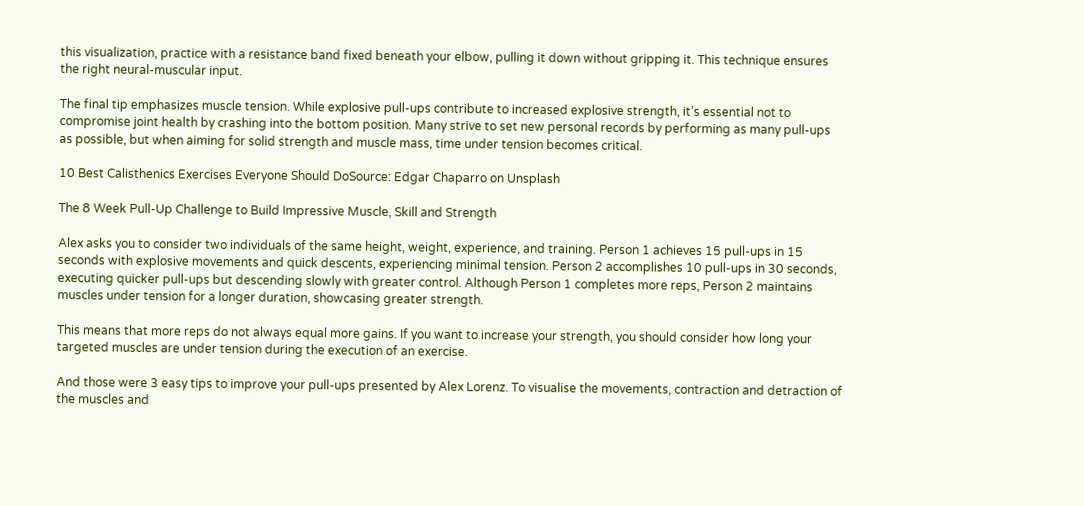this visualization, practice with a resistance band fixed beneath your elbow, pulling it down without gripping it. This technique ensures the right neural-muscular input.

The final tip emphasizes muscle tension. While explosive pull-ups contribute to increased explosive strength, it’s essential not to compromise joint health by crashing into the bottom position. Many strive to set new personal records by performing as many pull-ups as possible, but when aiming for solid strength and muscle mass, time under tension becomes critical.

10 Best Calisthenics Exercises Everyone Should DoSource: Edgar Chaparro on Unsplash

The 8 Week Pull-Up Challenge to Build Impressive Muscle, Skill and Strength

Alex asks you to consider two individuals of the same height, weight, experience, and training. Person 1 achieves 15 pull-ups in 15 seconds with explosive movements and quick descents, experiencing minimal tension. Person 2 accomplishes 10 pull-ups in 30 seconds, executing quicker pull-ups but descending slowly with greater control. Although Person 1 completes more reps, Person 2 maintains muscles under tension for a longer duration, showcasing greater strength.

This means that more reps do not always equal more gains. If you want to increase your strength, you should consider how long your targeted muscles are under tension during the execution of an exercise.

And those were 3 easy tips to improve your pull-ups presented by Alex Lorenz. To visualise the movements, contraction and detraction of the muscles and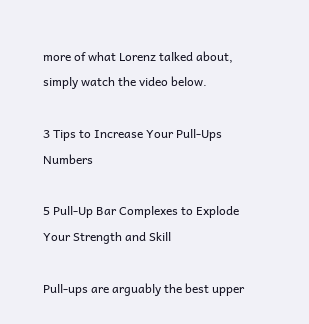more of what Lorenz talked about, simply watch the video below.

3 Tips to Increase Your Pull-Ups Numbers

5 Pull-Up Bar Complexes to Explode Your Strength and Skill

Pull-ups are arguably the best upper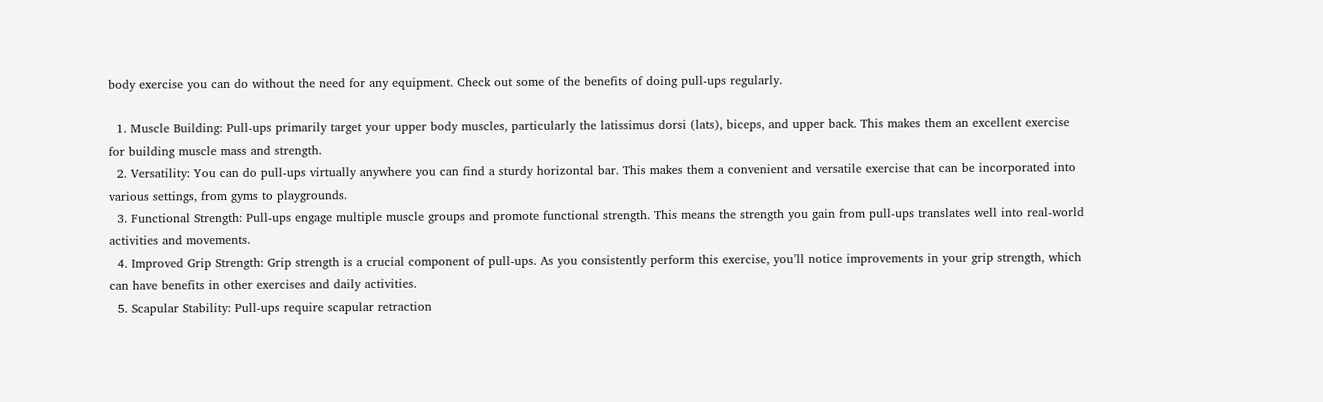body exercise you can do without the need for any equipment. Check out some of the benefits of doing pull-ups regularly.

  1. Muscle Building: Pull-ups primarily target your upper body muscles, particularly the latissimus dorsi (lats), biceps, and upper back. This makes them an excellent exercise for building muscle mass and strength.
  2. Versatility: You can do pull-ups virtually anywhere you can find a sturdy horizontal bar. This makes them a convenient and versatile exercise that can be incorporated into various settings, from gyms to playgrounds.
  3. Functional Strength: Pull-ups engage multiple muscle groups and promote functional strength. This means the strength you gain from pull-ups translates well into real-world activities and movements.
  4. Improved Grip Strength: Grip strength is a crucial component of pull-ups. As you consistently perform this exercise, you’ll notice improvements in your grip strength, which can have benefits in other exercises and daily activities.
  5. Scapular Stability: Pull-ups require scapular retraction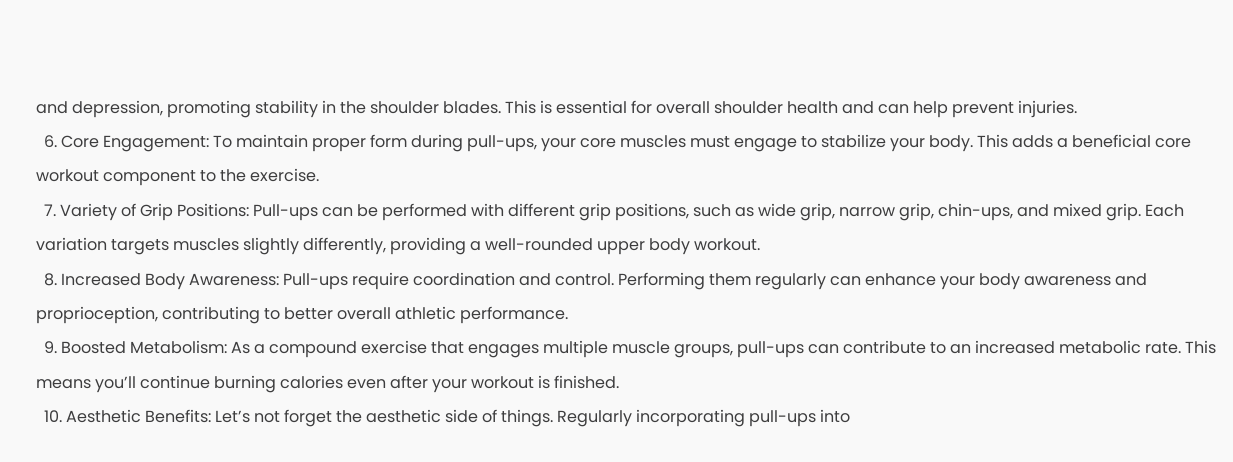and depression, promoting stability in the shoulder blades. This is essential for overall shoulder health and can help prevent injuries.
  6. Core Engagement: To maintain proper form during pull-ups, your core muscles must engage to stabilize your body. This adds a beneficial core workout component to the exercise.
  7. Variety of Grip Positions: Pull-ups can be performed with different grip positions, such as wide grip, narrow grip, chin-ups, and mixed grip. Each variation targets muscles slightly differently, providing a well-rounded upper body workout.
  8. Increased Body Awareness: Pull-ups require coordination and control. Performing them regularly can enhance your body awareness and proprioception, contributing to better overall athletic performance.
  9. Boosted Metabolism: As a compound exercise that engages multiple muscle groups, pull-ups can contribute to an increased metabolic rate. This means you’ll continue burning calories even after your workout is finished.
  10. Aesthetic Benefits: Let’s not forget the aesthetic side of things. Regularly incorporating pull-ups into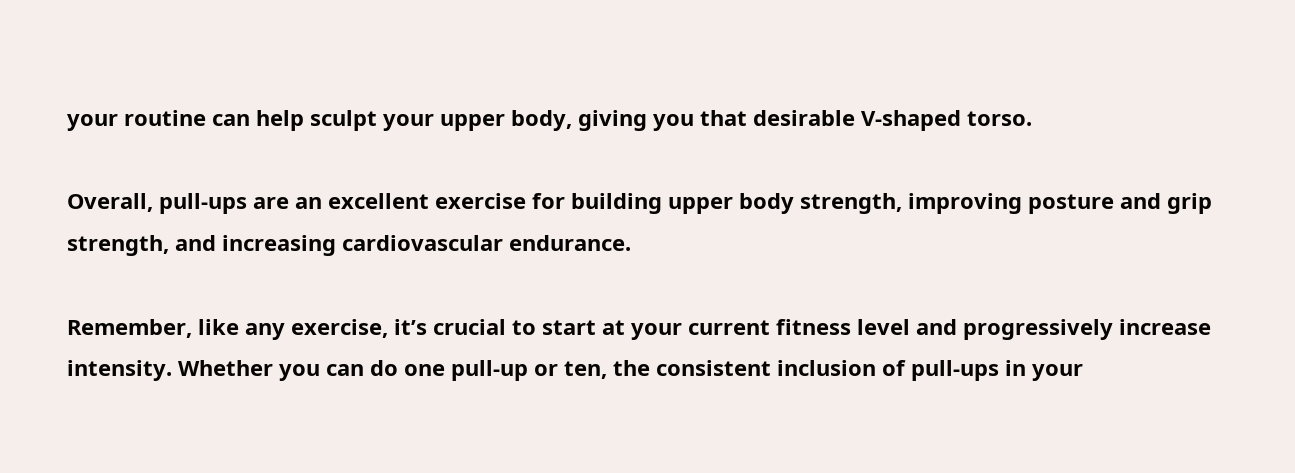your routine can help sculpt your upper body, giving you that desirable V-shaped torso.

Overall, pull-ups are an excellent exercise for building upper body strength, improving posture and grip strength, and increasing cardiovascular endurance.

Remember, like any exercise, it’s crucial to start at your current fitness level and progressively increase intensity. Whether you can do one pull-up or ten, the consistent inclusion of pull-ups in your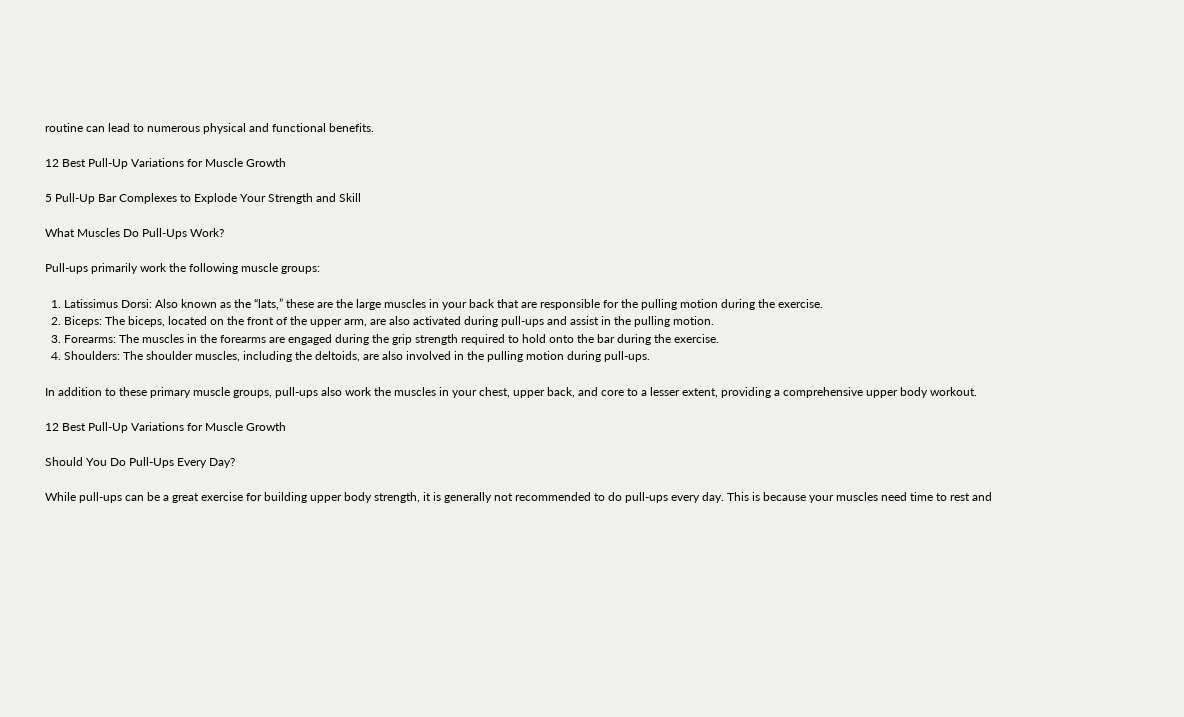routine can lead to numerous physical and functional benefits.

12 Best Pull-Up Variations for Muscle Growth

5 Pull-Up Bar Complexes to Explode Your Strength and Skill

What Muscles Do Pull-Ups Work?

Pull-ups primarily work the following muscle groups:

  1. Latissimus Dorsi: Also known as the “lats,” these are the large muscles in your back that are responsible for the pulling motion during the exercise.
  2. Biceps: The biceps, located on the front of the upper arm, are also activated during pull-ups and assist in the pulling motion.
  3. Forearms: The muscles in the forearms are engaged during the grip strength required to hold onto the bar during the exercise.
  4. Shoulders: The shoulder muscles, including the deltoids, are also involved in the pulling motion during pull-ups.

In addition to these primary muscle groups, pull-ups also work the muscles in your chest, upper back, and core to a lesser extent, providing a comprehensive upper body workout.

12 Best Pull-Up Variations for Muscle Growth

Should You Do Pull-Ups Every Day?

While pull-ups can be a great exercise for building upper body strength, it is generally not recommended to do pull-ups every day. This is because your muscles need time to rest and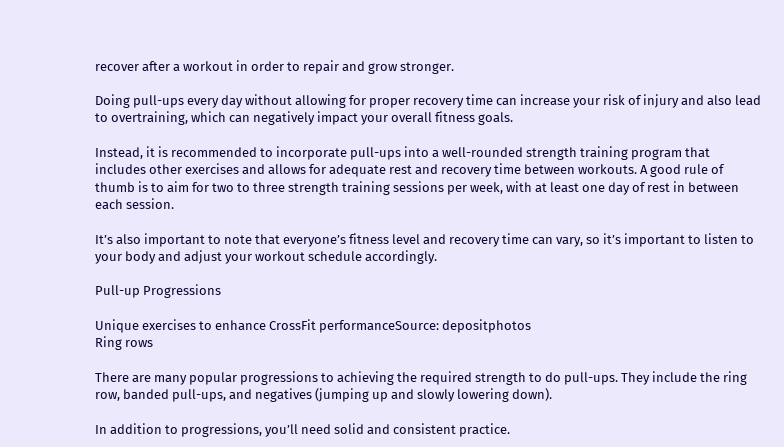recover after a workout in order to repair and grow stronger.

Doing pull-ups every day without allowing for proper recovery time can increase your risk of injury and also lead to overtraining, which can negatively impact your overall fitness goals.

Instead, it is recommended to incorporate pull-ups into a well-rounded strength training program that includes other exercises and allows for adequate rest and recovery time between workouts. A good rule of thumb is to aim for two to three strength training sessions per week, with at least one day of rest in between each session.

It’s also important to note that everyone’s fitness level and recovery time can vary, so it’s important to listen to your body and adjust your workout schedule accordingly.

Pull-up Progressions

Unique exercises to enhance CrossFit performanceSource: depositphotos
Ring rows

There are many popular progressions to achieving the required strength to do pull-ups. They include the ring row, banded pull-ups, and negatives (jumping up and slowly lowering down).

In addition to progressions, you’ll need solid and consistent practice.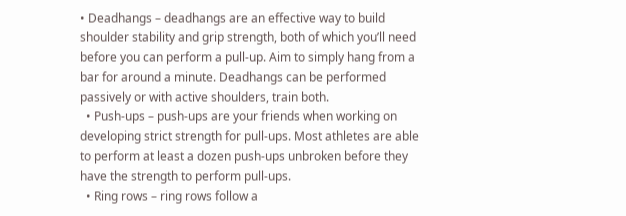• Deadhangs – deadhangs are an effective way to build shoulder stability and grip strength, both of which you’ll need before you can perform a pull-up. Aim to simply hang from a bar for around a minute. Deadhangs can be performed passively or with active shoulders, train both.
  • Push-ups – push-ups are your friends when working on developing strict strength for pull-ups. Most athletes are able to perform at least a dozen push-ups unbroken before they have the strength to perform pull-ups.
  • Ring rows – ring rows follow a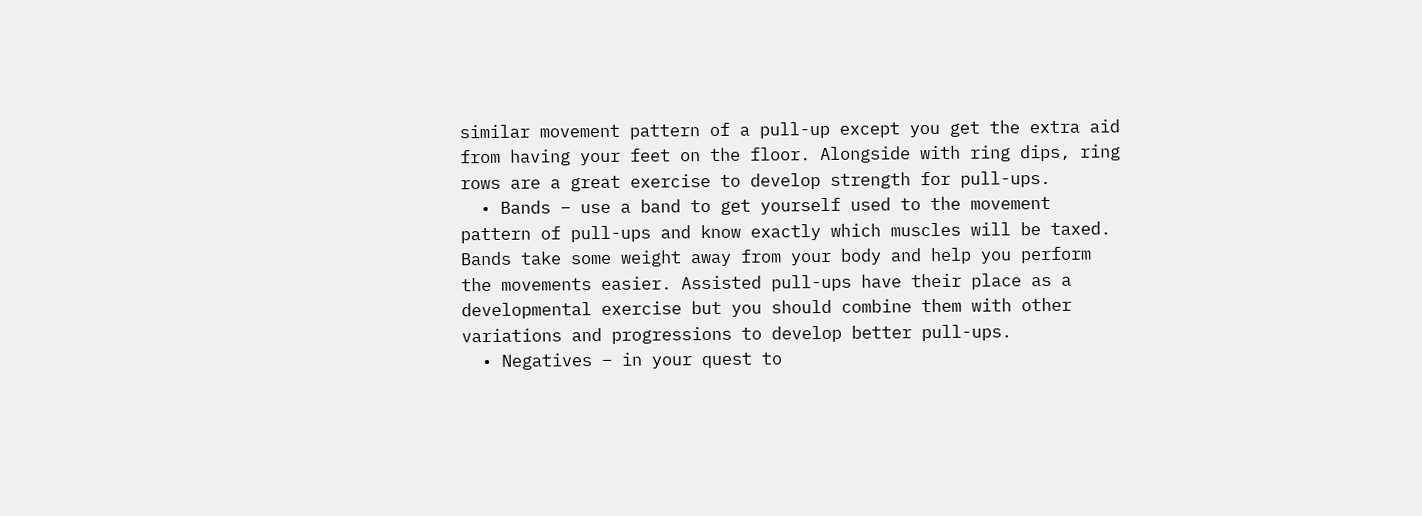similar movement pattern of a pull-up except you get the extra aid from having your feet on the floor. Alongside with ring dips, ring rows are a great exercise to develop strength for pull-ups.
  • Bands – use a band to get yourself used to the movement pattern of pull-ups and know exactly which muscles will be taxed. Bands take some weight away from your body and help you perform the movements easier. Assisted pull-ups have their place as a developmental exercise but you should combine them with other variations and progressions to develop better pull-ups.
  • Negatives – in your quest to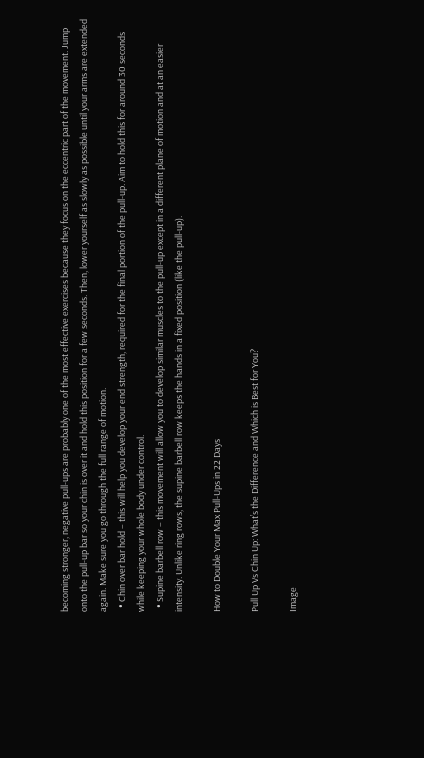becoming stronger, negative pull-ups are probably one of the most effective exercises because they focus on the eccentric part of the movement. Jump onto the pull-up bar so your chin is over it and hold this position for a few seconds. Then, lower yourself as slowly as possible until your arms are extended again. Make sure you go through the full range of motion.
  • Chin over bar hold – this will help you develop your end strength, required for the final portion of the pull-up. Aim to hold this for around 30 seconds while keeping your whole body under control.
  • Supine barbell row – this movement will allow you to develop similar muscles to the pull-up except in a different plane of motion and at an easier intensity. Unlike ring rows, the supine barbell row keeps the hands in a fixed position (like the pull-up).

How to Double Your Max Pull-Ups in 22 Days

Pull Up Vs Chin Up: What’s the Difference and Which is Best for You?

Image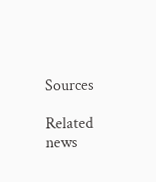Sources

Related news